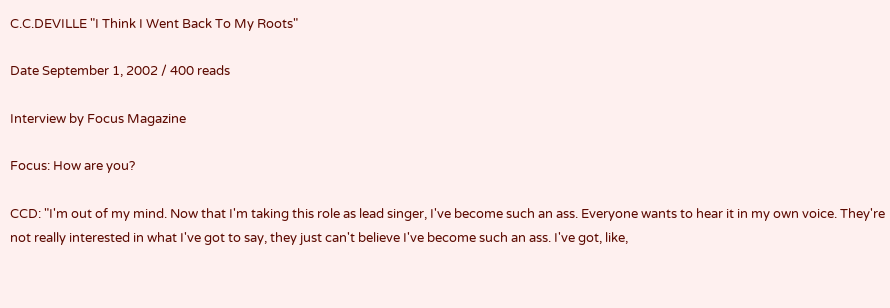C.C.DEVILLE "I Think I Went Back To My Roots"

Date September 1, 2002 / 400 reads

Interview by Focus Magazine

Focus: How are you?

CCD: "I'm out of my mind. Now that I'm taking this role as lead singer, I've become such an ass. Everyone wants to hear it in my own voice. They're not really interested in what I've got to say, they just can't believe I've become such an ass. I've got, like,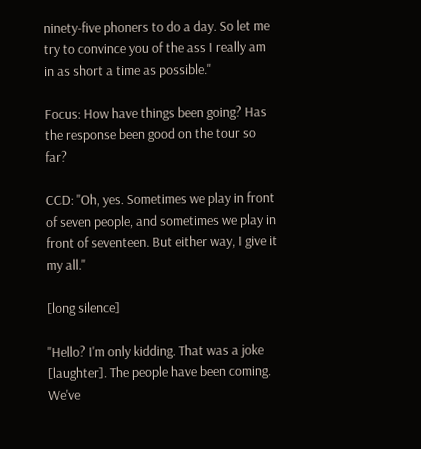ninety-five phoners to do a day. So let me try to convince you of the ass I really am in as short a time as possible."

Focus: How have things been going? Has the response been good on the tour so far?

CCD: "Oh, yes. Sometimes we play in front of seven people, and sometimes we play in front of seventeen. But either way, I give it my all."

[long silence]

"Hello? I'm only kidding. That was a joke [laughter]. The people have been coming. We've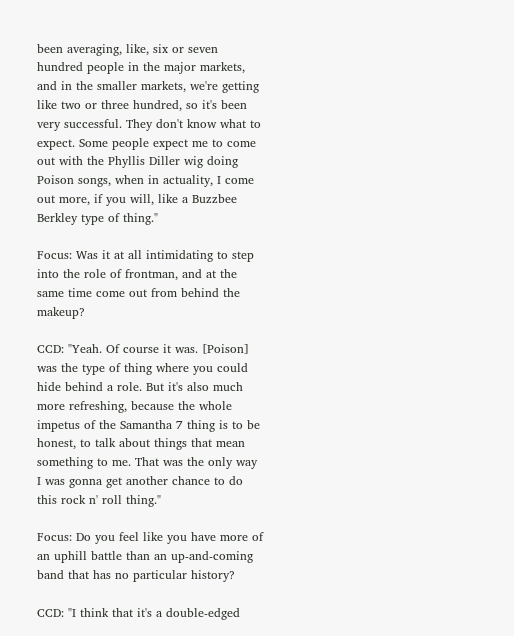been averaging, like, six or seven hundred people in the major markets, and in the smaller markets, we're getting like two or three hundred, so it's been very successful. They don't know what to expect. Some people expect me to come out with the Phyllis Diller wig doing Poison songs, when in actuality, I come out more, if you will, like a Buzzbee Berkley type of thing."

Focus: Was it at all intimidating to step into the role of frontman, and at the same time come out from behind the makeup?

CCD: "Yeah. Of course it was. [Poison] was the type of thing where you could hide behind a role. But it's also much more refreshing, because the whole impetus of the Samantha 7 thing is to be honest, to talk about things that mean something to me. That was the only way I was gonna get another chance to do this rock n' roll thing."

Focus: Do you feel like you have more of an uphill battle than an up-and-coming band that has no particular history?

CCD: "I think that it's a double-edged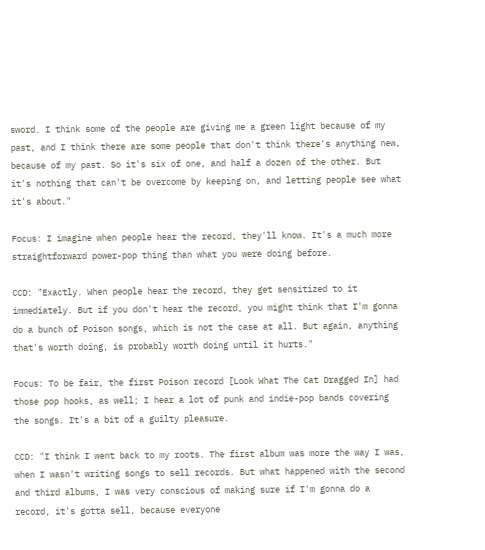sword. I think some of the people are giving me a green light because of my past, and I think there are some people that don't think there's anything new, because of my past. So it's six of one, and half a dozen of the other. But it's nothing that can't be overcome by keeping on, and letting people see what it's about."

Focus: I imagine when people hear the record, they'll know. It's a much more straightforward power-pop thing than what you were doing before.

CCD: "Exactly. When people hear the record, they get sensitized to it immediately. But if you don't hear the record, you might think that I'm gonna do a bunch of Poison songs, which is not the case at all. But again, anything that's worth doing, is probably worth doing until it hurts."

Focus: To be fair, the first Poison record [Look What The Cat Dragged In] had those pop hooks, as well; I hear a lot of punk and indie-pop bands covering the songs. It's a bit of a guilty pleasure.

CCD: "I think I went back to my roots. The first album was more the way I was, when I wasn't writing songs to sell records. But what happened with the second and third albums, I was very conscious of making sure if I'm gonna do a record, it's gotta sell, because everyone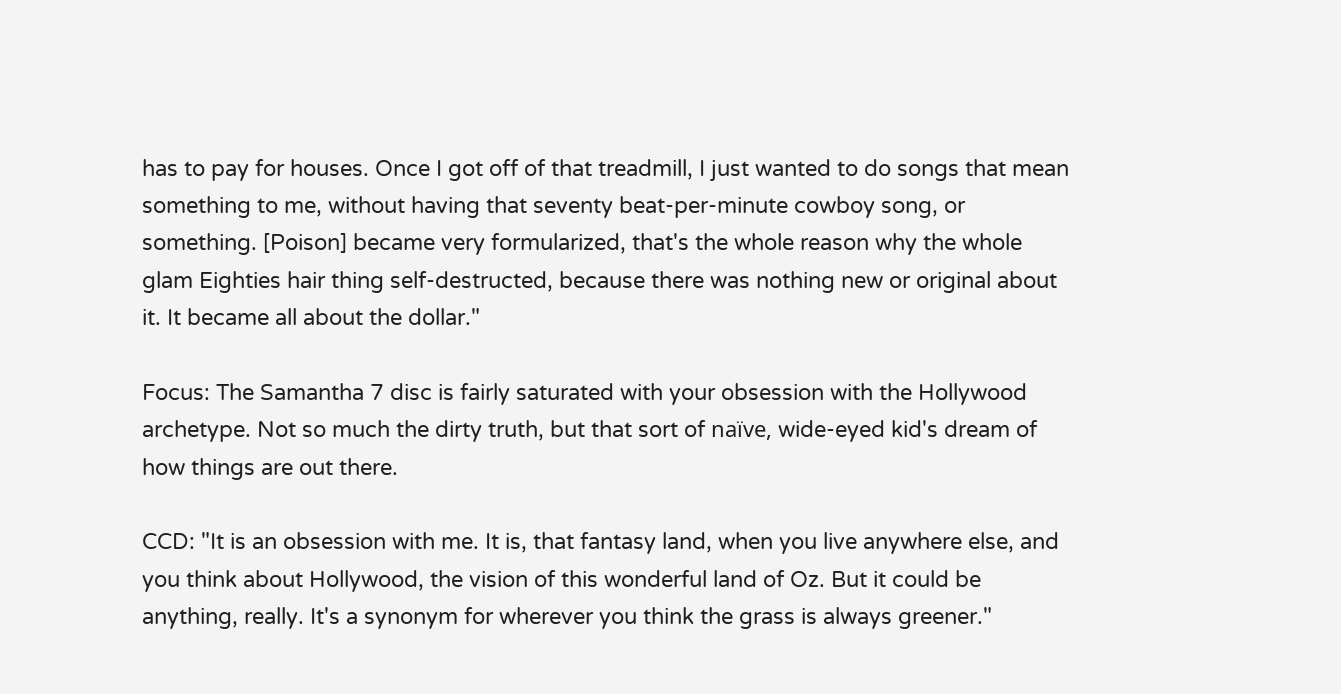has to pay for houses. Once I got off of that treadmill, I just wanted to do songs that mean something to me, without having that seventy beat-per-minute cowboy song, or something. [Poison] became very formularized, that's the whole reason why the whole glam Eighties hair thing self-destructed, because there was nothing new or original about it. It became all about the dollar."

Focus: The Samantha 7 disc is fairly saturated with your obsession with the Hollywood archetype. Not so much the dirty truth, but that sort of naïve, wide-eyed kid's dream of how things are out there.

CCD: "It is an obsession with me. It is, that fantasy land, when you live anywhere else, and you think about Hollywood, the vision of this wonderful land of Oz. But it could be anything, really. It's a synonym for wherever you think the grass is always greener."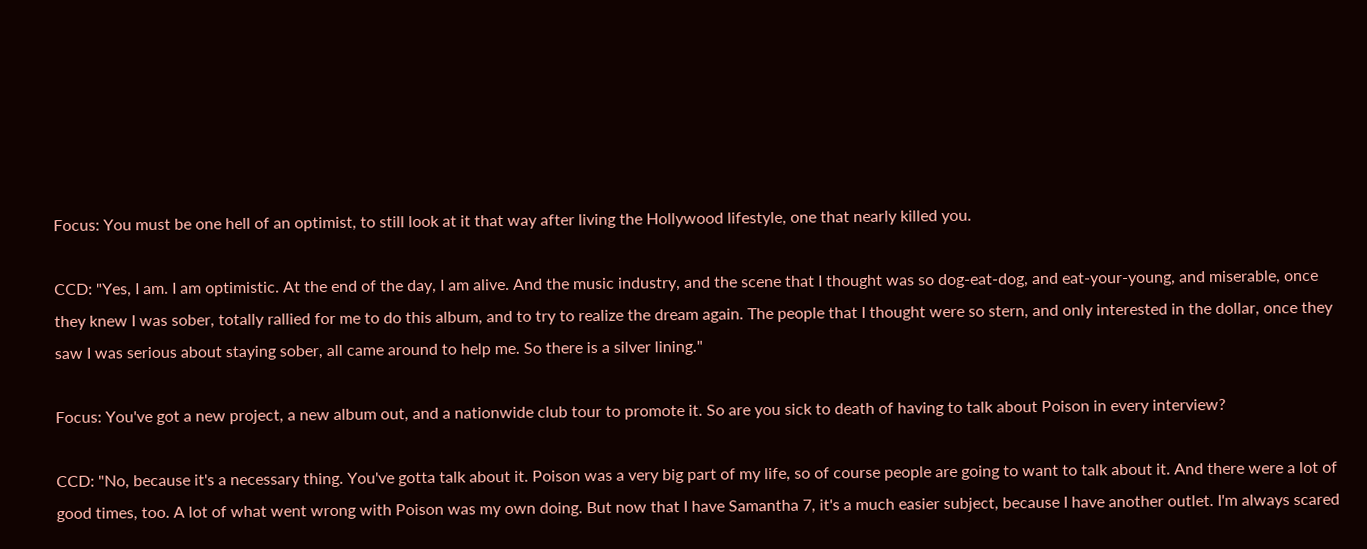Focus: You must be one hell of an optimist, to still look at it that way after living the Hollywood lifestyle, one that nearly killed you.

CCD: "Yes, I am. I am optimistic. At the end of the day, I am alive. And the music industry, and the scene that I thought was so dog-eat-dog, and eat-your-young, and miserable, once they knew I was sober, totally rallied for me to do this album, and to try to realize the dream again. The people that I thought were so stern, and only interested in the dollar, once they saw I was serious about staying sober, all came around to help me. So there is a silver lining."

Focus: You've got a new project, a new album out, and a nationwide club tour to promote it. So are you sick to death of having to talk about Poison in every interview?

CCD: "No, because it's a necessary thing. You've gotta talk about it. Poison was a very big part of my life, so of course people are going to want to talk about it. And there were a lot of good times, too. A lot of what went wrong with Poison was my own doing. But now that I have Samantha 7, it's a much easier subject, because I have another outlet. I'm always scared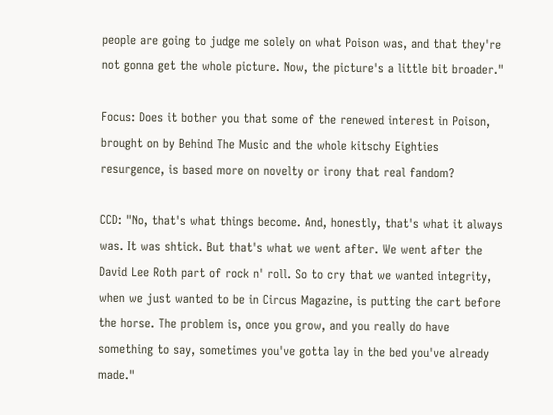people are going to judge me solely on what Poison was, and that they're not gonna get the whole picture. Now, the picture's a little bit broader."

Focus: Does it bother you that some of the renewed interest in Poison, brought on by Behind The Music and the whole kitschy Eighties resurgence, is based more on novelty or irony that real fandom?

CCD: "No, that's what things become. And, honestly, that's what it always was. It was shtick. But that's what we went after. We went after the David Lee Roth part of rock n' roll. So to cry that we wanted integrity, when we just wanted to be in Circus Magazine, is putting the cart before the horse. The problem is, once you grow, and you really do have something to say, sometimes you've gotta lay in the bed you've already made."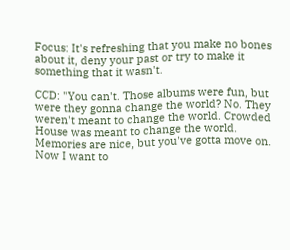Focus: It's refreshing that you make no bones about it, deny your past or try to make it something that it wasn't.

CCD: "You can't. Those albums were fun, but were they gonna change the world? No. They weren't meant to change the world. Crowded House was meant to change the world. Memories are nice, but you've gotta move on. Now I want to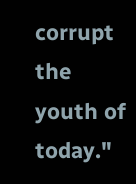corrupt the youth of today."